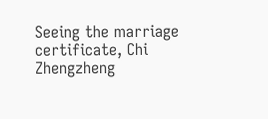Seeing the marriage certificate, Chi Zhengzheng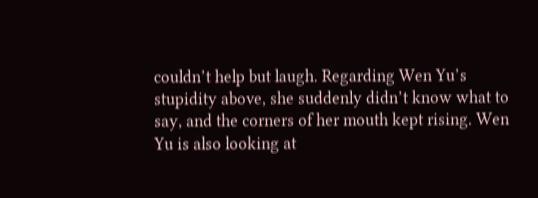couldn’t help but laugh. Regarding Wen Yu’s stupidity above, she suddenly didn’t know what to say, and the corners of her mouth kept rising. Wen Yu is also looking at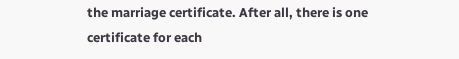the marriage certificate. After all, there is one certificate for each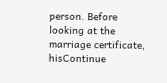person. Before looking at the marriage certificate, hisContinue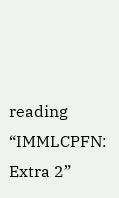reading “IMMLCPFN: Extra 2”